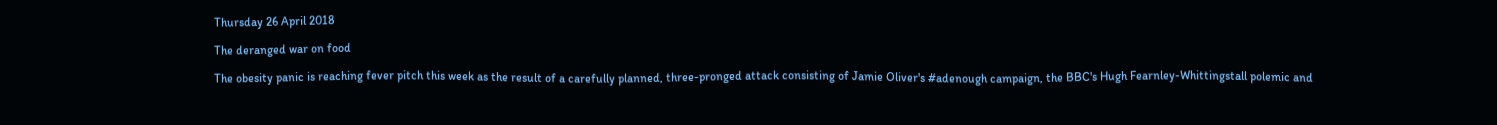Thursday 26 April 2018

The deranged war on food

The obesity panic is reaching fever pitch this week as the result of a carefully planned, three-pronged attack consisting of Jamie Oliver's #adenough campaign, the BBC's Hugh Fearnley-Whittingstall polemic and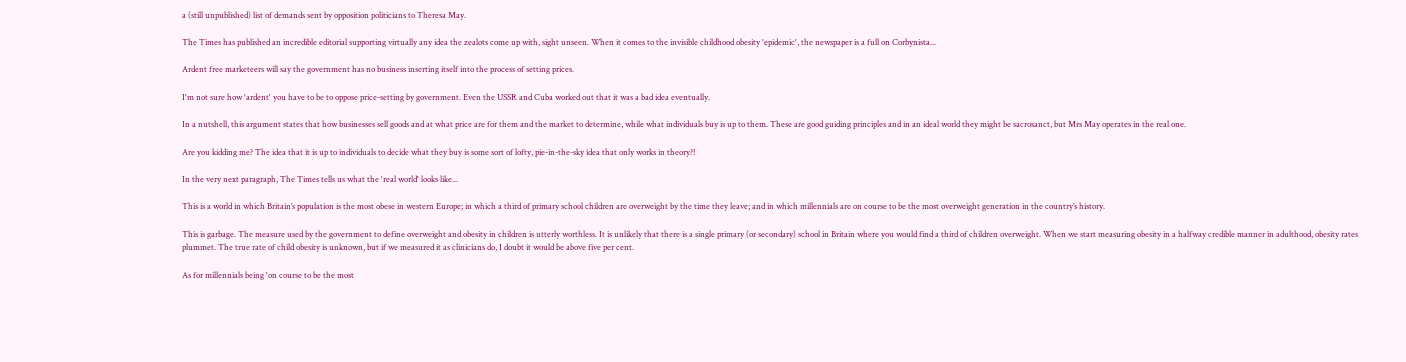a (still unpublished) list of demands sent by opposition politicians to Theresa May.

The Times has published an incredible editorial supporting virtually any idea the zealots come up with, sight unseen. When it comes to the invisible childhood obesity 'epidemic', the newspaper is a full on Corbynista...

Ardent free marketeers will say the government has no business inserting itself into the process of setting prices.

I'm not sure how 'ardent' you have to be to oppose price-setting by government. Even the USSR and Cuba worked out that it was a bad idea eventually.

In a nutshell, this argument states that how businesses sell goods and at what price are for them and the market to determine, while what individuals buy is up to them. These are good guiding principles and in an ideal world they might be sacrosanct, but Mrs May operates in the real one.

Are you kidding me? The idea that it is up to individuals to decide what they buy is some sort of lofty, pie-in-the-sky idea that only works in theory?!

In the very next paragraph, The Times tells us what the 'real world' looks like...

This is a world in which Britain’s population is the most obese in western Europe; in which a third of primary school children are overweight by the time they leave; and in which millennials are on course to be the most overweight generation in the country’s history.

This is garbage. The measure used by the government to define overweight and obesity in children is utterly worthless. It is unlikely that there is a single primary (or secondary) school in Britain where you would find a third of children overweight. When we start measuring obesity in a halfway credible manner in adulthood, obesity rates plummet. The true rate of child obesity is unknown, but if we measured it as clinicians do, I doubt it would be above five per cent.

As for millennials being 'on course to be the most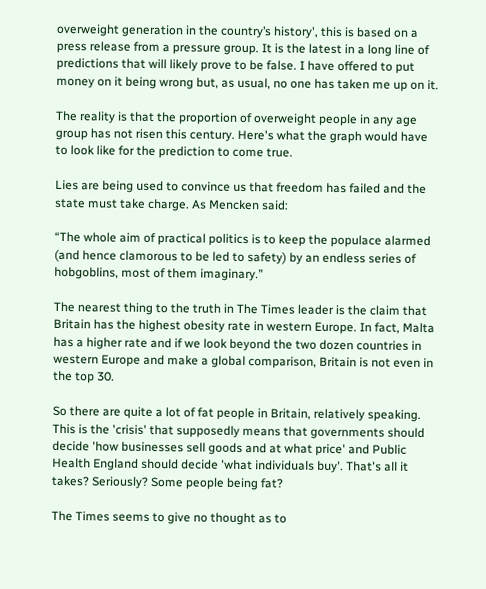overweight generation in the country’s history', this is based on a press release from a pressure group. It is the latest in a long line of predictions that will likely prove to be false. I have offered to put money on it being wrong but, as usual, no one has taken me up on it.

The reality is that the proportion of overweight people in any age group has not risen this century. Here's what the graph would have to look like for the prediction to come true.

Lies are being used to convince us that freedom has failed and the state must take charge. As Mencken said:

“The whole aim of practical politics is to keep the populace alarmed (and hence clamorous to be led to safety) by an endless series of hobgoblins, most of them imaginary.”

The nearest thing to the truth in The Times leader is the claim that Britain has the highest obesity rate in western Europe. In fact, Malta has a higher rate and if we look beyond the two dozen countries in western Europe and make a global comparison, Britain is not even in the top 30.

So there are quite a lot of fat people in Britain, relatively speaking. This is the 'crisis' that supposedly means that governments should decide 'how businesses sell goods and at what price' and Public Health England should decide 'what individuals buy'. That's all it takes? Seriously? Some people being fat?

The Times seems to give no thought as to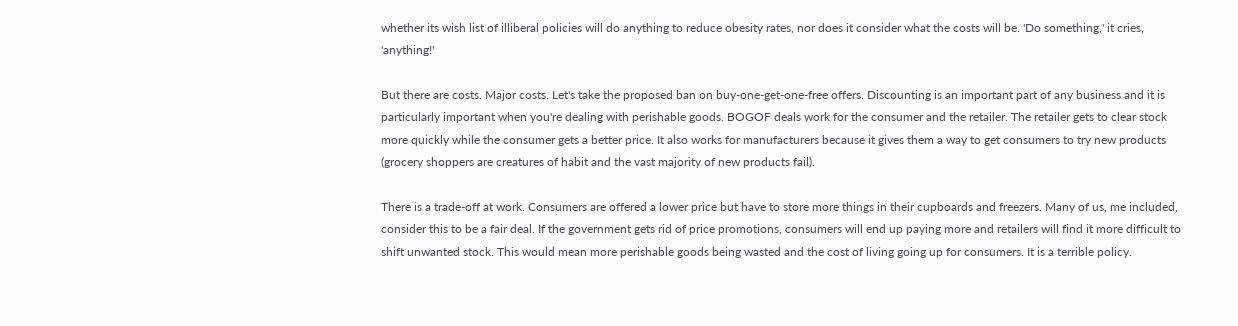whether its wish list of illiberal policies will do anything to reduce obesity rates, nor does it consider what the costs will be. 'Do something,' it cries, 'anything!'

But there are costs. Major costs. Let's take the proposed ban on buy-one-get-one-free offers. Discounting is an important part of any business and it is particularly important when you're dealing with perishable goods. BOGOF deals work for the consumer and the retailer. The retailer gets to clear stock more quickly while the consumer gets a better price. It also works for manufacturers because it gives them a way to get consumers to try new products (grocery shoppers are creatures of habit and the vast majority of new products fail).

There is a trade-off at work. Consumers are offered a lower price but have to store more things in their cupboards and freezers. Many of us, me included, consider this to be a fair deal. If the government gets rid of price promotions, consumers will end up paying more and retailers will find it more difficult to shift unwanted stock. This would mean more perishable goods being wasted and the cost of living going up for consumers. It is a terrible policy.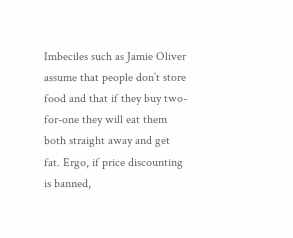Imbeciles such as Jamie Oliver assume that people don’t store food and that if they buy two-for-one they will eat them both straight away and get fat. Ergo, if price discounting is banned,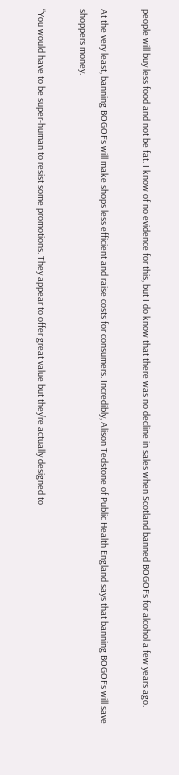people will buy less food and not be fat. I know of no evidence for this, but I do know that there was no decline in sales when Scotland banned BOGOFs for alcohol a few years ago.

At the very least, banning BOGOFs will make shops less efficient and raise costs for consumers. Incredibly, Alison Tedstone of Public Health England says that banning BOGOFs will save shoppers money.

“You would have to be super-human to resist some promotions. They appear to offer great value but they’re actually designed to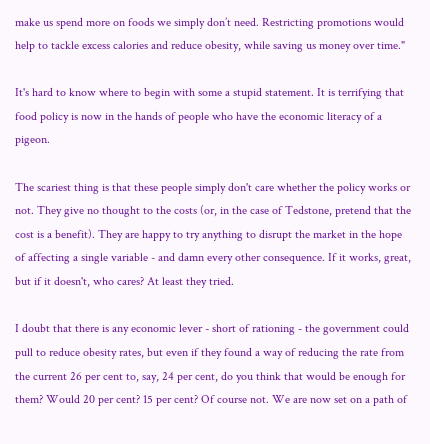make us spend more on foods we simply don’t need. Restricting promotions would help to tackle excess calories and reduce obesity, while saving us money over time."

It's hard to know where to begin with some a stupid statement. It is terrifying that food policy is now in the hands of people who have the economic literacy of a pigeon.

The scariest thing is that these people simply don't care whether the policy works or not. They give no thought to the costs (or, in the case of Tedstone, pretend that the cost is a benefit). They are happy to try anything to disrupt the market in the hope of affecting a single variable - and damn every other consequence. If it works, great, but if it doesn't, who cares? At least they tried.

I doubt that there is any economic lever - short of rationing - the government could pull to reduce obesity rates, but even if they found a way of reducing the rate from the current 26 per cent to, say, 24 per cent, do you think that would be enough for them? Would 20 per cent? 15 per cent? Of course not. We are now set on a path of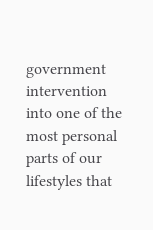government intervention into one of the most personal parts of our lifestyles that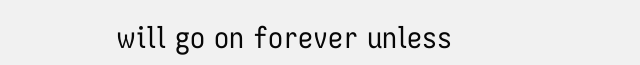will go on forever unless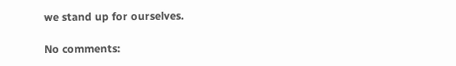we stand up for ourselves.

No comments: